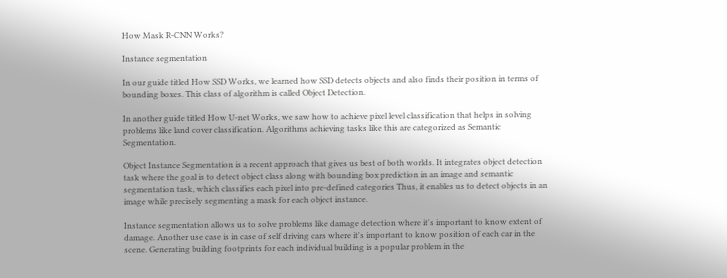How Mask R-CNN Works?

Instance segmentation

In our guide titled How SSD Works, we learned how SSD detects objects and also finds their position in terms of bounding boxes. This class of algorithm is called Object Detection.

In another guide titled How U-net Works, we saw how to achieve pixel level classification that helps in solving problems like land cover classification. Algorithms achieving tasks like this are categorized as Semantic Segmentation.

Object Instance Segmentation is a recent approach that gives us best of both worlds. It integrates object detection task where the goal is to detect object class along with bounding box prediction in an image and semantic segmentation task, which classifies each pixel into pre-defined categories Thus, it enables us to detect objects in an image while precisely segmenting a mask for each object instance.

Instance segmentation allows us to solve problems like damage detection where it's important to know extent of damage. Another use case is in case of self driving cars where it's important to know position of each car in the scene. Generating building footprints for each individual building is a popular problem in the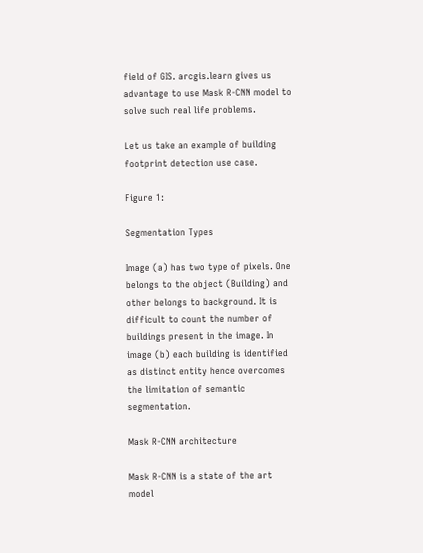field of GIS. arcgis.learn gives us advantage to use Mask R-CNN model to solve such real life problems.

Let us take an example of building footprint detection use case.

Figure 1:

Segmentation Types

Image (a) has two type of pixels. One belongs to the object (Building) and other belongs to background. It is difficult to count the number of buildings present in the image. In image (b) each building is identified as distinct entity hence overcomes the limitation of semantic segmentation.

Mask R-CNN architecture

Mask R-CNN is a state of the art model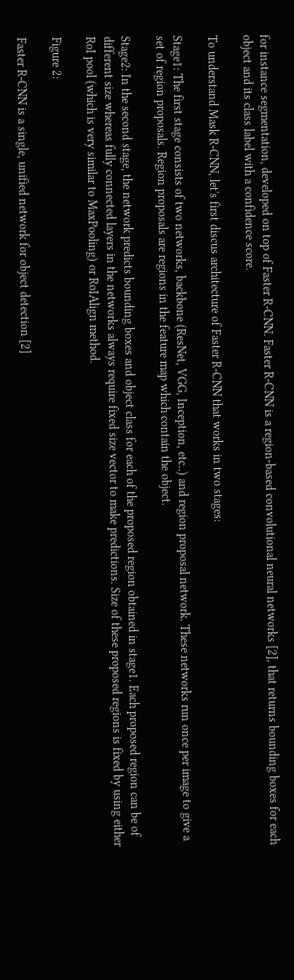for instance segmentation, developed on top of Faster R-CNN. Faster R-CNN is a region-based convolutional neural networks [2], that returns bounding boxes for each object and its class label with a confidence score.

To understand Mask R-CNN, let's first discus architecture of Faster R-CNN that works in two stages:

Stage1: The first stage consists of two networks, backbone (ResNet, VGG, Inception, etc..) and region proposal network. These networks run once per image to give a set of region proposals. Region proposals are regions in the feature map which contain the object.

Stage2: In the second stage, the network predicts bounding boxes and object class for each of the proposed region obtained in stage1. Each proposed region can be of different size whereas fully connected layers in the networks always require fixed size vector to make predictions. Size of these proposed regions is fixed by using either RoI pool (which is very similar to MaxPooling) or RoIAlign method.

Figure 2:

Faster R-CNN is a single, unified network for object detection [2]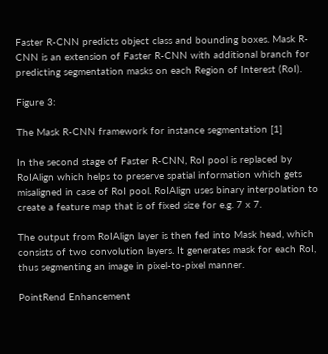Faster R-CNN predicts object class and bounding boxes. Mask R-CNN is an extension of Faster R-CNN with additional branch for predicting segmentation masks on each Region of Interest (RoI).

Figure 3:

The Mask R-CNN framework for instance segmentation [1]

In the second stage of Faster R-CNN, RoI pool is replaced by RoIAlign which helps to preserve spatial information which gets misaligned in case of RoI pool. RoIAlign uses binary interpolation to create a feature map that is of fixed size for e.g. 7 x 7.

The output from RoIAlign layer is then fed into Mask head, which consists of two convolution layers. It generates mask for each RoI, thus segmenting an image in pixel-to-pixel manner.

PointRend Enhancement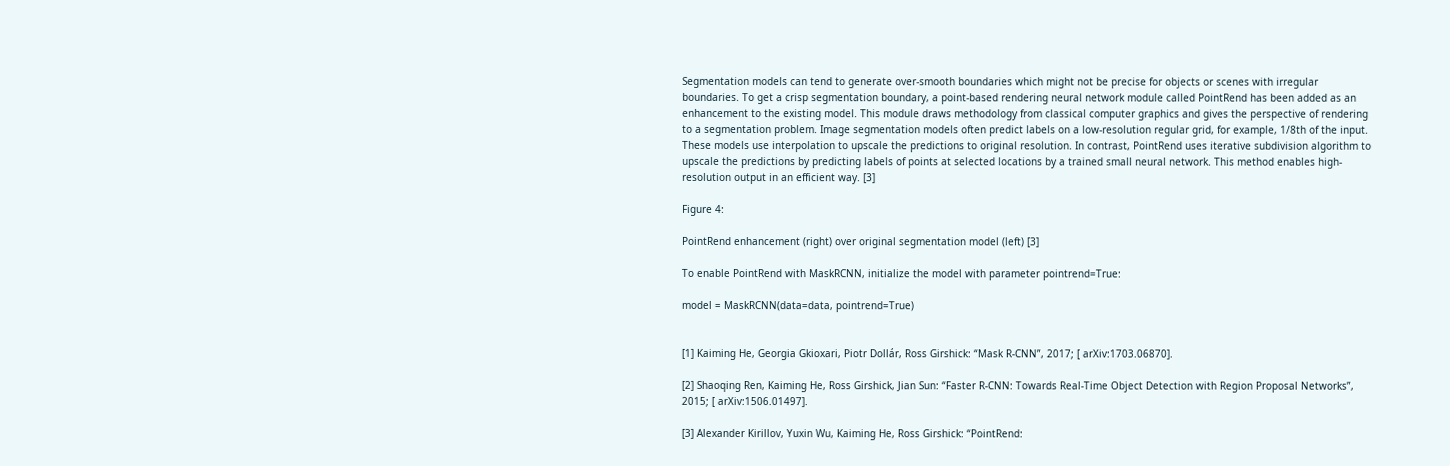Segmentation models can tend to generate over-smooth boundaries which might not be precise for objects or scenes with irregular boundaries. To get a crisp segmentation boundary, a point-based rendering neural network module called PointRend has been added as an enhancement to the existing model. This module draws methodology from classical computer graphics and gives the perspective of rendering to a segmentation problem. Image segmentation models often predict labels on a low-resolution regular grid, for example, 1/8th of the input. These models use interpolation to upscale the predictions to original resolution. In contrast, PointRend uses iterative subdivision algorithm to upscale the predictions by predicting labels of points at selected locations by a trained small neural network. This method enables high-resolution output in an efficient way. [3]

Figure 4:

PointRend enhancement (right) over original segmentation model (left) [3]

To enable PointRend with MaskRCNN, initialize the model with parameter pointrend=True:

model = MaskRCNN(data=data, pointrend=True)


[1] Kaiming He, Georgia Gkioxari, Piotr Dollár, Ross Girshick: “Mask R-CNN”, 2017; [ arXiv:1703.06870].

[2] Shaoqing Ren, Kaiming He, Ross Girshick, Jian Sun: “Faster R-CNN: Towards Real-Time Object Detection with Region Proposal Networks”, 2015; [ arXiv:1506.01497].

[3] Alexander Kirillov, Yuxin Wu, Kaiming He, Ross Girshick: “PointRend: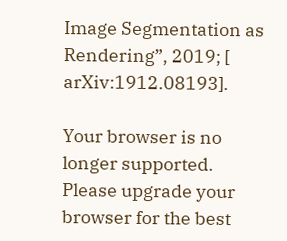Image Segmentation as Rendering”, 2019; [ arXiv:1912.08193].

Your browser is no longer supported. Please upgrade your browser for the best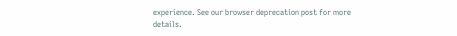experience. See our browser deprecation post for more details.